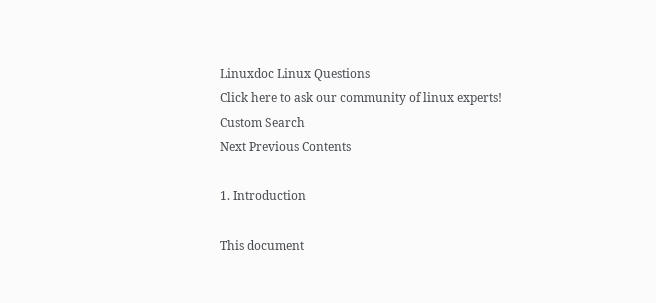Linuxdoc Linux Questions
Click here to ask our community of linux experts!
Custom Search
Next Previous Contents

1. Introduction

This document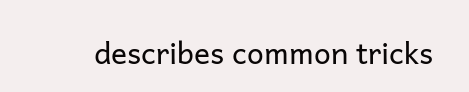describes common tricks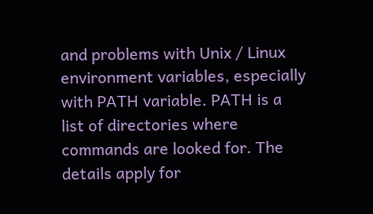and problems with Unix / Linux environment variables, especially with PATH variable. PATH is a list of directories where commands are looked for. The details apply for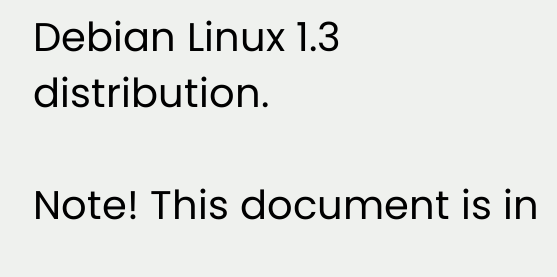Debian Linux 1.3 distribution.

Note! This document is in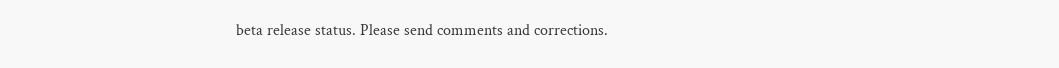beta release status. Please send comments and corrections.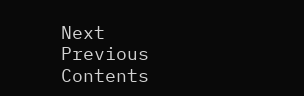Next Previous Contents